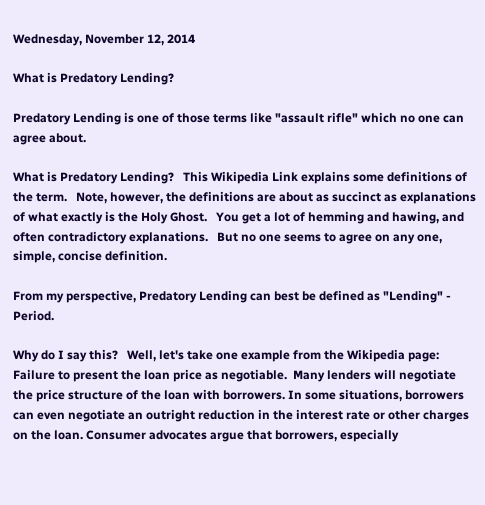Wednesday, November 12, 2014

What is Predatory Lending?

Predatory Lending is one of those terms like "assault rifle" which no one can agree about.

What is Predatory Lending?   This Wikipedia Link explains some definitions of the term.   Note, however, the definitions are about as succinct as explanations of what exactly is the Holy Ghost.   You get a lot of hemming and hawing, and often contradictory explanations.   But no one seems to agree on any one, simple, concise definition.

From my perspective, Predatory Lending can best be defined as "Lending" - Period.

Why do I say this?   Well, let's take one example from the Wikipedia page:
Failure to present the loan price as negotiable.  Many lenders will negotiate the price structure of the loan with borrowers. In some situations, borrowers can even negotiate an outright reduction in the interest rate or other charges on the loan. Consumer advocates argue that borrowers, especially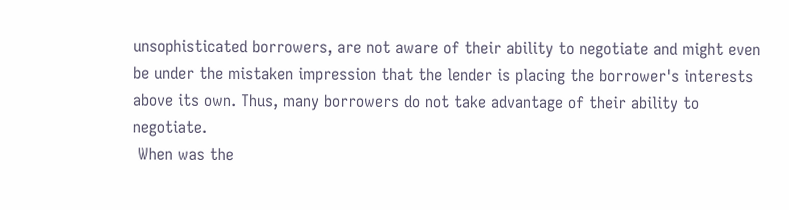unsophisticated borrowers, are not aware of their ability to negotiate and might even be under the mistaken impression that the lender is placing the borrower's interests above its own. Thus, many borrowers do not take advantage of their ability to negotiate.
 When was the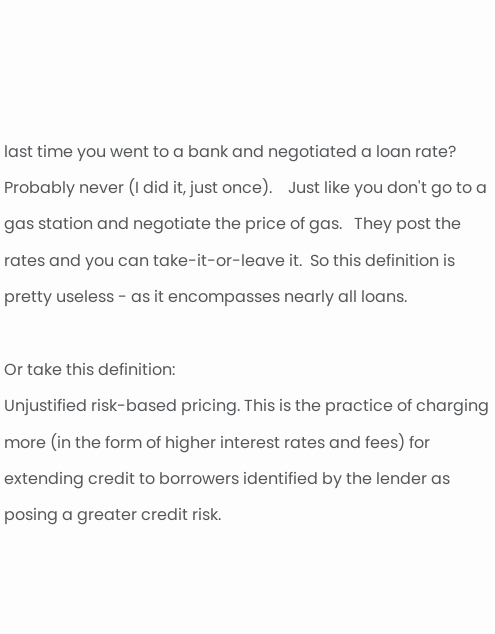last time you went to a bank and negotiated a loan rate?  Probably never (I did it, just once).    Just like you don't go to a gas station and negotiate the price of gas.   They post the rates and you can take-it-or-leave it.  So this definition is pretty useless - as it encompasses nearly all loans.

Or take this definition:
Unjustified risk-based pricing. This is the practice of charging more (in the form of higher interest rates and fees) for extending credit to borrowers identified by the lender as posing a greater credit risk.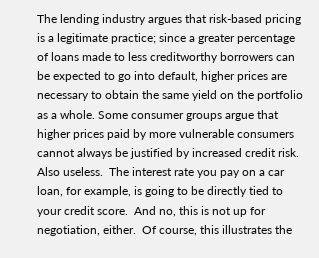The lending industry argues that risk-based pricing is a legitimate practice; since a greater percentage of loans made to less creditworthy borrowers can be expected to go into default, higher prices are necessary to obtain the same yield on the portfolio as a whole. Some consumer groups argue that higher prices paid by more vulnerable consumers cannot always be justified by increased credit risk.
Also useless.  The interest rate you pay on a car loan, for example, is going to be directly tied to your credit score.  And no, this is not up for negotiation, either.  Of course, this illustrates the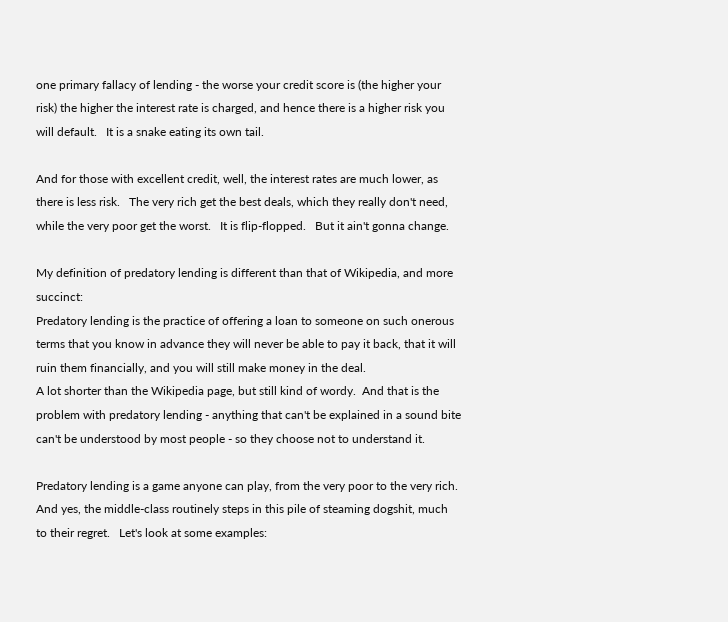one primary fallacy of lending - the worse your credit score is (the higher your risk) the higher the interest rate is charged, and hence there is a higher risk you will default.   It is a snake eating its own tail.

And for those with excellent credit, well, the interest rates are much lower, as there is less risk.   The very rich get the best deals, which they really don't need, while the very poor get the worst.   It is flip-flopped.   But it ain't gonna change.

My definition of predatory lending is different than that of Wikipedia, and more succinct:
Predatory lending is the practice of offering a loan to someone on such onerous terms that you know in advance they will never be able to pay it back, that it will ruin them financially, and you will still make money in the deal.
A lot shorter than the Wikipedia page, but still kind of wordy.  And that is the problem with predatory lending - anything that can't be explained in a sound bite can't be understood by most people - so they choose not to understand it.

Predatory lending is a game anyone can play, from the very poor to the very rich.  And yes, the middle-class routinely steps in this pile of steaming dogshit, much to their regret.   Let's look at some examples: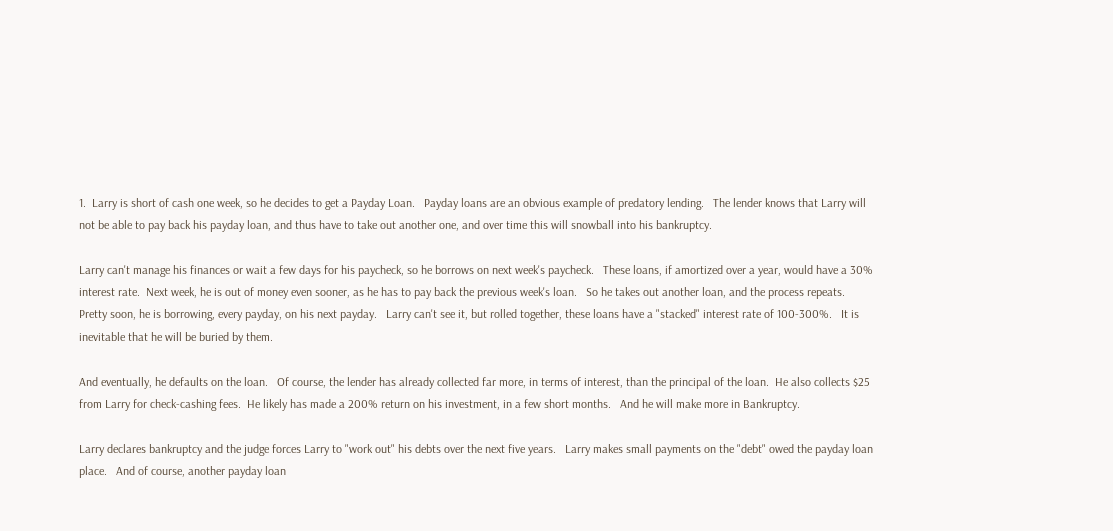1.  Larry is short of cash one week, so he decides to get a Payday Loan.   Payday loans are an obvious example of predatory lending.   The lender knows that Larry will not be able to pay back his payday loan, and thus have to take out another one, and over time this will snowball into his bankruptcy.

Larry can't manage his finances or wait a few days for his paycheck, so he borrows on next week's paycheck.   These loans, if amortized over a year, would have a 30% interest rate.  Next week, he is out of money even sooner, as he has to pay back the previous week's loan.   So he takes out another loan, and the process repeats.   Pretty soon, he is borrowing, every payday, on his next payday.   Larry can't see it, but rolled together, these loans have a "stacked" interest rate of 100-300%.   It is inevitable that he will be buried by them.

And eventually, he defaults on the loan.   Of course, the lender has already collected far more, in terms of interest, than the principal of the loan.  He also collects $25 from Larry for check-cashing fees.  He likely has made a 200% return on his investment, in a few short months.   And he will make more in Bankruptcy.

Larry declares bankruptcy and the judge forces Larry to "work out" his debts over the next five years.   Larry makes small payments on the "debt" owed the payday loan place.   And of course, another payday loan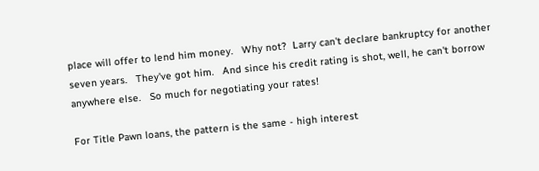place will offer to lend him money.   Why not?  Larry can't declare bankruptcy for another seven years.   They've got him.   And since his credit rating is shot, well, he can't borrow anywhere else.   So much for negotiating your rates!

For Title Pawn loans, the pattern is the same - high interest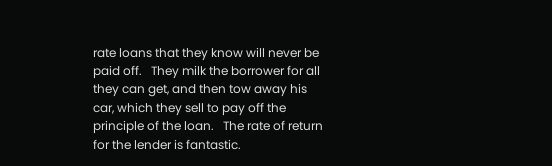rate loans that they know will never be paid off.   They milk the borrower for all they can get, and then tow away his car, which they sell to pay off the principle of the loan.   The rate of return for the lender is fantastic.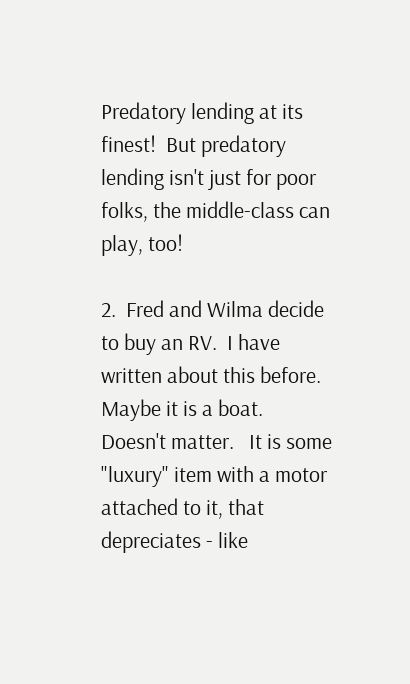Predatory lending at its finest!  But predatory lending isn't just for poor folks, the middle-class can play, too!

2.  Fred and Wilma decide to buy an RV.  I have written about this before.  Maybe it is a boat.   Doesn't matter.   It is some "luxury" item with a motor attached to it, that depreciates - like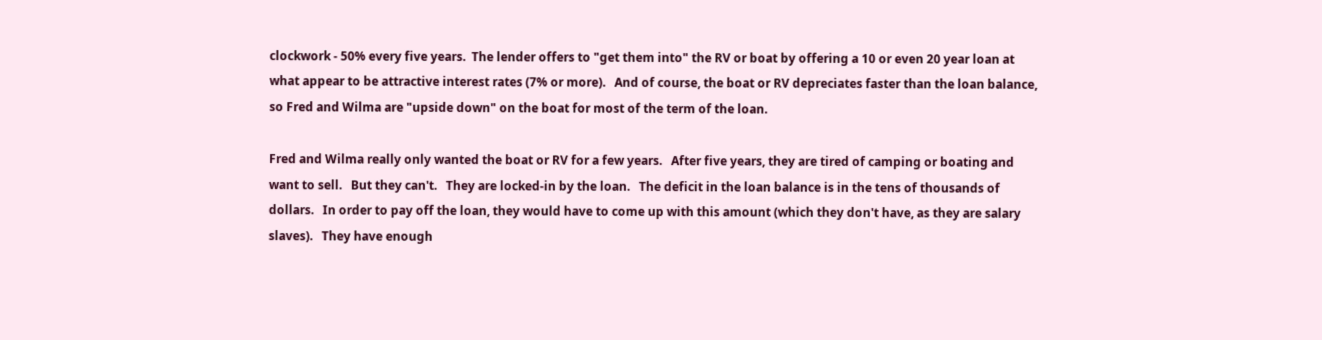clockwork - 50% every five years.  The lender offers to "get them into" the RV or boat by offering a 10 or even 20 year loan at what appear to be attractive interest rates (7% or more).   And of course, the boat or RV depreciates faster than the loan balance, so Fred and Wilma are "upside down" on the boat for most of the term of the loan.

Fred and Wilma really only wanted the boat or RV for a few years.   After five years, they are tired of camping or boating and want to sell.   But they can't.   They are locked-in by the loan.   The deficit in the loan balance is in the tens of thousands of dollars.   In order to pay off the loan, they would have to come up with this amount (which they don't have, as they are salary slaves).   They have enough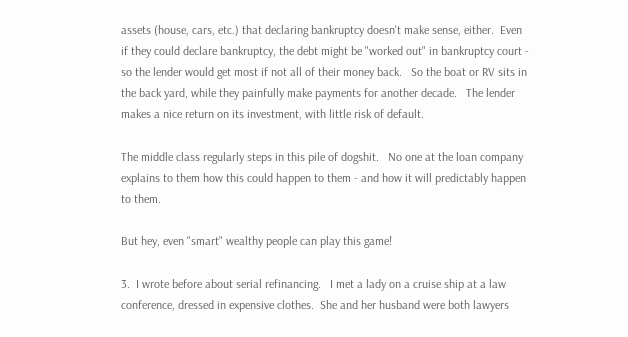assets (house, cars, etc.) that declaring bankruptcy doesn't make sense, either.  Even if they could declare bankruptcy, the debt might be "worked out" in bankruptcy court - so the lender would get most if not all of their money back.   So the boat or RV sits in the back yard, while they painfully make payments for another decade.   The lender makes a nice return on its investment, with little risk of default.

The middle class regularly steps in this pile of dogshit.   No one at the loan company explains to them how this could happen to them - and how it will predictably happen to them.

But hey, even "smart" wealthy people can play this game!

3.  I wrote before about serial refinancing.   I met a lady on a cruise ship at a law conference, dressed in expensive clothes.  She and her husband were both lawyers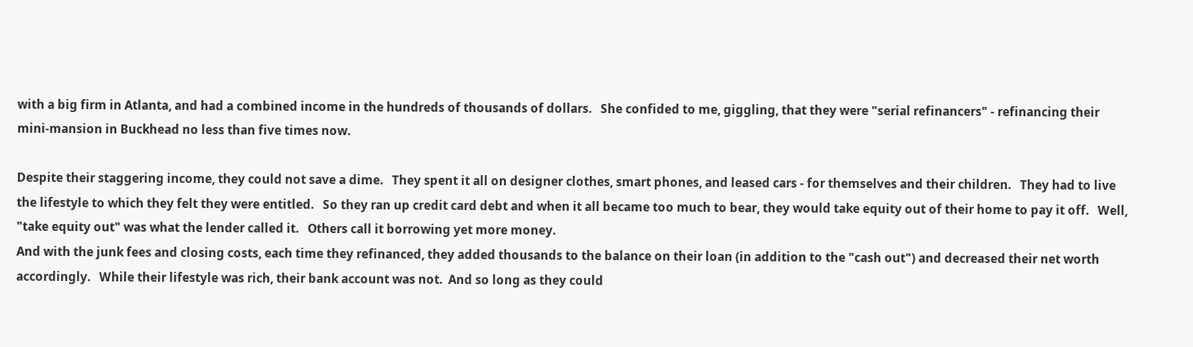with a big firm in Atlanta, and had a combined income in the hundreds of thousands of dollars.   She confided to me, giggling, that they were "serial refinancers" - refinancing their mini-mansion in Buckhead no less than five times now.

Despite their staggering income, they could not save a dime.   They spent it all on designer clothes, smart phones, and leased cars - for themselves and their children.   They had to live the lifestyle to which they felt they were entitled.   So they ran up credit card debt and when it all became too much to bear, they would take equity out of their home to pay it off.   Well, "take equity out" was what the lender called it.   Others call it borrowing yet more money.
And with the junk fees and closing costs, each time they refinanced, they added thousands to the balance on their loan (in addition to the "cash out") and decreased their net worth accordingly.   While their lifestyle was rich, their bank account was not.  And so long as they could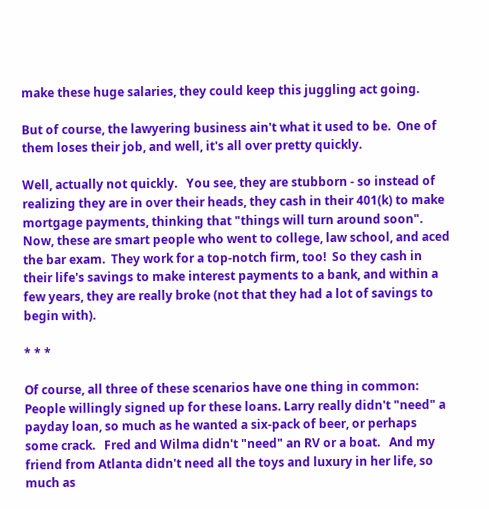make these huge salaries, they could keep this juggling act going.

But of course, the lawyering business ain't what it used to be.  One of them loses their job, and well, it's all over pretty quickly.

Well, actually not quickly.   You see, they are stubborn - so instead of realizing they are in over their heads, they cash in their 401(k) to make mortgage payments, thinking that "things will turn around soon".   Now, these are smart people who went to college, law school, and aced the bar exam.  They work for a top-notch firm, too!  So they cash in their life's savings to make interest payments to a bank, and within a few years, they are really broke (not that they had a lot of savings to begin with).

* * *

Of course, all three of these scenarios have one thing in common:  People willingly signed up for these loans. Larry really didn't "need" a payday loan, so much as he wanted a six-pack of beer, or perhaps some crack.   Fred and Wilma didn't "need" an RV or a boat.   And my friend from Atlanta didn't need all the toys and luxury in her life, so much as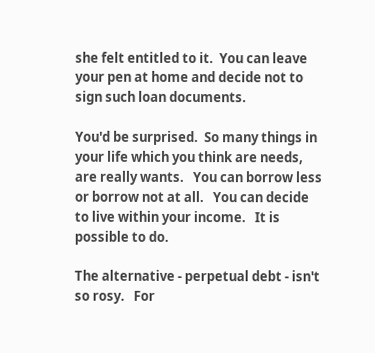she felt entitled to it.  You can leave your pen at home and decide not to sign such loan documents.

You'd be surprised.  So many things in your life which you think are needs, are really wants.   You can borrow less or borrow not at all.   You can decide to live within your income.   It is possible to do.

The alternative - perpetual debt - isn't so rosy.   For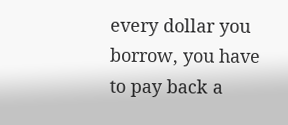every dollar you borrow, you have to pay back a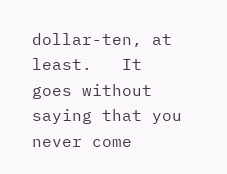dollar-ten, at least.   It goes without saying that you never come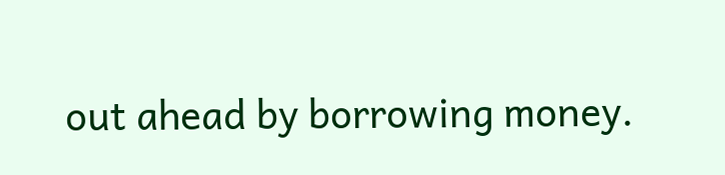out ahead by borrowing money.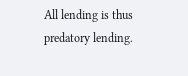All lending is thus predatory lending.